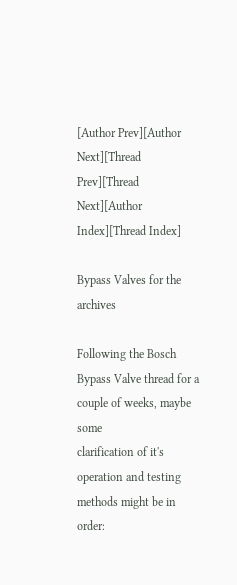[Author Prev][Author Next][Thread Prev][Thread Next][Author Index][Thread Index]

Bypass Valves for the archives

Following the Bosch Bypass Valve thread for a couple of weeks, maybe some
clarification of it's operation and testing methods might be in order: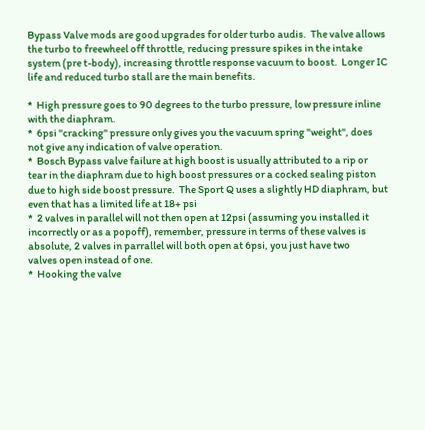Bypass Valve mods are good upgrades for older turbo audis.  The valve allows
the turbo to freewheel off throttle, reducing pressure spikes in the intake
system (pre t-body), increasing throttle response vacuum to boost.  Longer IC
life and reduced turbo stall are the main benefits.

*  High pressure goes to 90 degrees to the turbo pressure, low pressure inline
with the diaphram.
*  6psi "cracking" pressure only gives you the vacuum spring "weight", does
not give any indication of valve operation.
*  Bosch Bypass valve failure at high boost is usually attributed to a rip or
tear in the diaphram due to high boost pressures or a cocked sealing piston
due to high side boost pressure.  The Sport Q uses a slightly HD diaphram, but
even that has a limited life at 18+ psi
*  2 valves in parallel will not then open at 12psi (assuming you installed it
incorrectly or as a popoff), remember, pressure in terms of these valves is
absolute, 2 valves in parrallel will both open at 6psi, you just have two
valves open instead of one.
*  Hooking the valve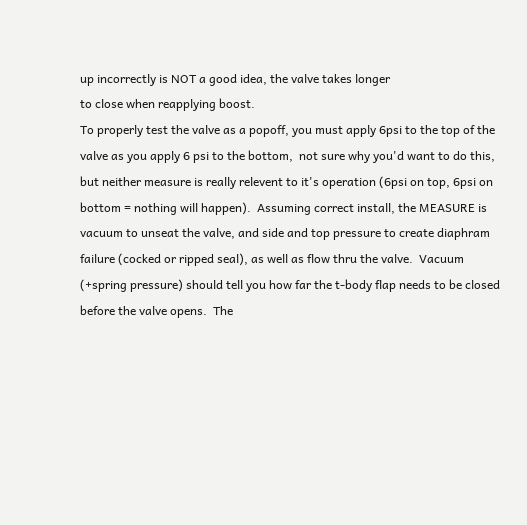up incorrectly is NOT a good idea, the valve takes longer
to close when reapplying boost.
To properly test the valve as a popoff, you must apply 6psi to the top of the
valve as you apply 6 psi to the bottom,  not sure why you'd want to do this,
but neither measure is really relevent to it's operation (6psi on top, 6psi on
bottom = nothing will happen).  Assuming correct install, the MEASURE is
vacuum to unseat the valve, and side and top pressure to create diaphram
failure (cocked or ripped seal), as well as flow thru the valve.  Vacuum
(+spring pressure) should tell you how far the t-body flap needs to be closed
before the valve opens.  The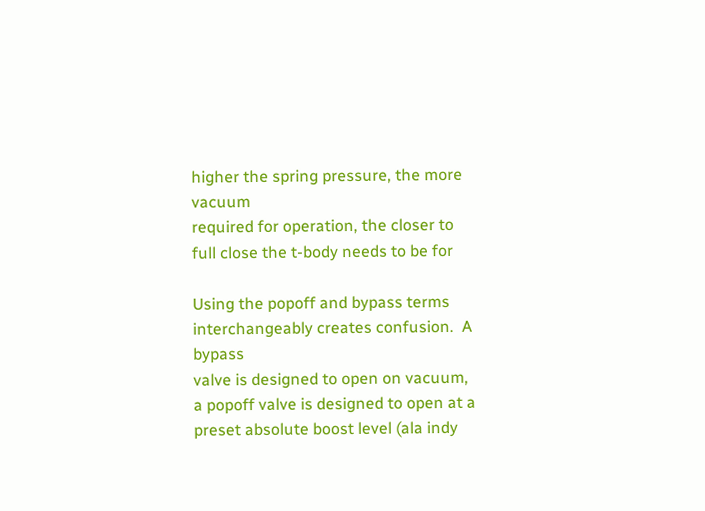higher the spring pressure, the more vacuum
required for operation, the closer to full close the t-body needs to be for

Using the popoff and bypass terms interchangeably creates confusion.  A bypass
valve is designed to open on vacuum, a popoff valve is designed to open at a
preset absolute boost level (ala indy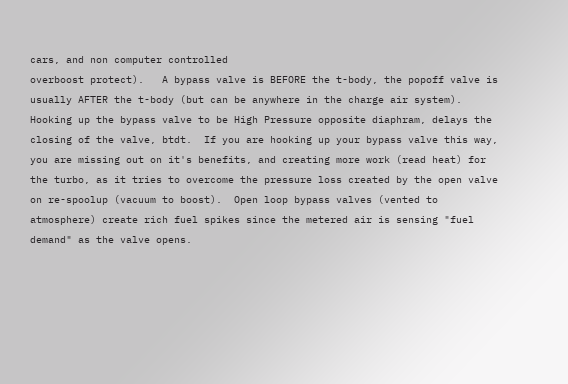cars, and non computer controlled
overboost protect).   A bypass valve is BEFORE the t-body, the popoff valve is
usually AFTER the t-body (but can be anywhere in the charge air system).
Hooking up the bypass valve to be High Pressure opposite diaphram, delays the
closing of the valve, btdt.  If you are hooking up your bypass valve this way,
you are missing out on it's benefits, and creating more work (read heat) for
the turbo, as it tries to overcome the pressure loss created by the open valve
on re-spoolup (vacuum to boost).  Open loop bypass valves (vented to
atmosphere) create rich fuel spikes since the metered air is sensing "fuel
demand" as the valve opens.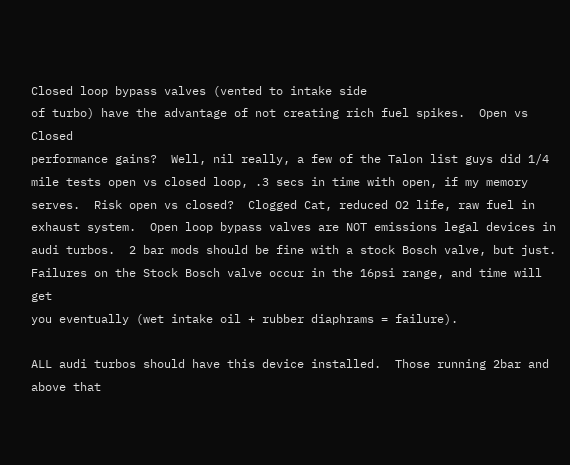Closed loop bypass valves (vented to intake side
of turbo) have the advantage of not creating rich fuel spikes.  Open vs Closed
performance gains?  Well, nil really, a few of the Talon list guys did 1/4
mile tests open vs closed loop, .3 secs in time with open, if my memory
serves.  Risk open vs closed?  Clogged Cat, reduced O2 life, raw fuel in
exhaust system.  Open loop bypass valves are NOT emissions legal devices in
audi turbos.  2 bar mods should be fine with a stock Bosch valve, but just.
Failures on the Stock Bosch valve occur in the 16psi range, and time will get
you eventually (wet intake oil + rubber diaphrams = failure).

ALL audi turbos should have this device installed.  Those running 2bar and
above that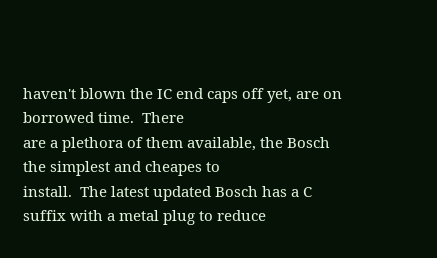haven't blown the IC end caps off yet, are on borrowed time.  There
are a plethora of them available, the Bosch the simplest and cheapes to
install.  The latest updated Bosch has a C suffix with a metal plug to reduce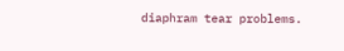diaphram tear problems.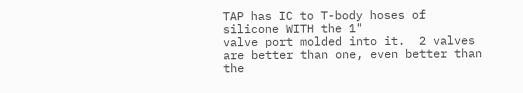TAP has IC to T-body hoses of silicone WITH the 1"
valve port molded into it.  2 valves are better than one, even better than the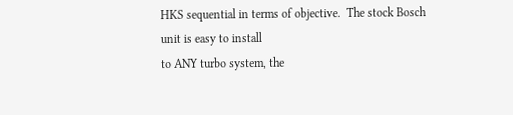HKS sequential in terms of objective.  The stock Bosch unit is easy to install
to ANY turbo system, the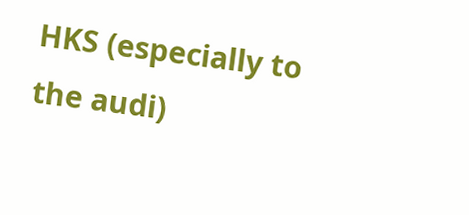HKS (especially to the audi)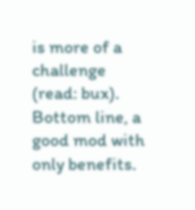is more of a challenge
(read: bux).   Bottom line, a good mod with only benefits.